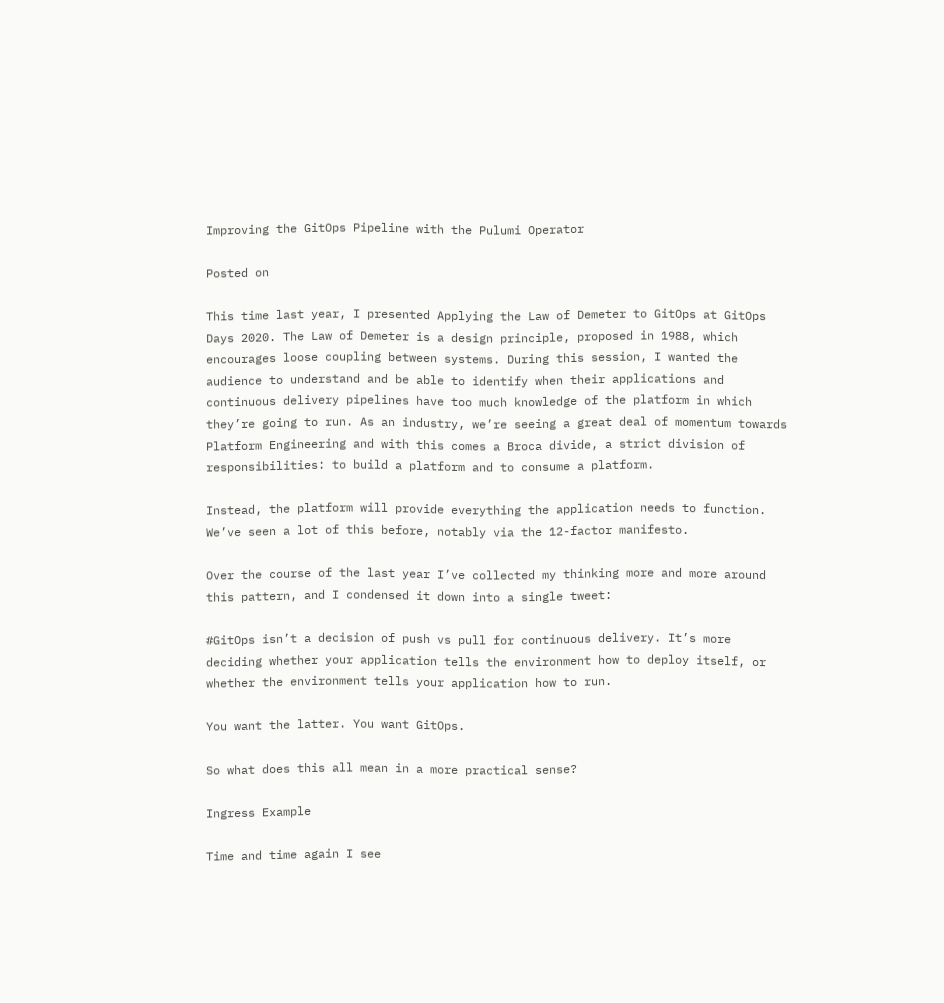Improving the GitOps Pipeline with the Pulumi Operator

Posted on

This time last year, I presented Applying the Law of Demeter to GitOps at GitOps Days 2020. The Law of Demeter is a design principle, proposed in 1988, which encourages loose coupling between systems. During this session, I wanted the audience to understand and be able to identify when their applications and continuous delivery pipelines have too much knowledge of the platform in which they’re going to run. As an industry, we’re seeing a great deal of momentum towards Platform Engineering and with this comes a Broca divide, a strict division of responsibilities: to build a platform and to consume a platform.

Instead, the platform will provide everything the application needs to function. We’ve seen a lot of this before, notably via the 12-factor manifesto.

Over the course of the last year I’ve collected my thinking more and more around this pattern, and I condensed it down into a single tweet:

#GitOps isn’t a decision of push vs pull for continuous delivery. It’s more deciding whether your application tells the environment how to deploy itself, or whether the environment tells your application how to run.

You want the latter. You want GitOps.

So what does this all mean in a more practical sense?

Ingress Example

Time and time again I see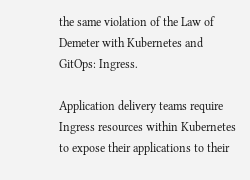the same violation of the Law of Demeter with Kubernetes and GitOps: Ingress.

Application delivery teams require Ingress resources within Kubernetes to expose their applications to their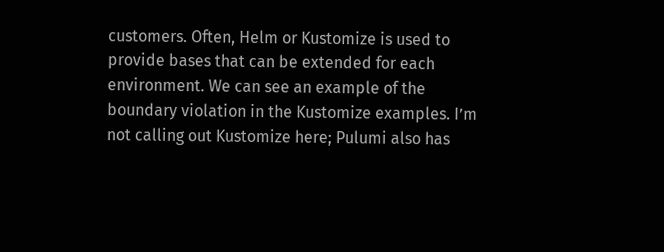customers. Often, Helm or Kustomize is used to provide bases that can be extended for each environment. We can see an example of the boundary violation in the Kustomize examples. I’m not calling out Kustomize here; Pulumi also has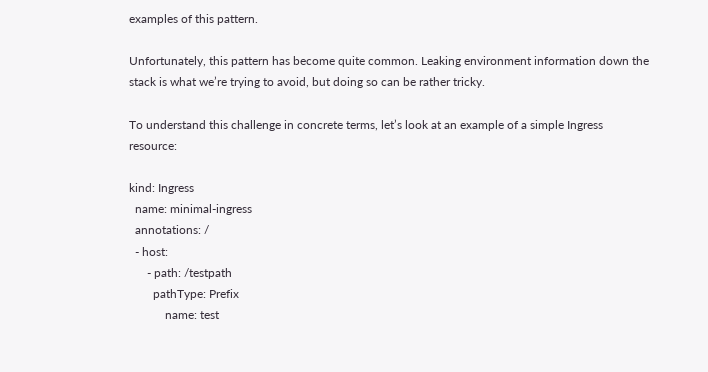examples of this pattern.

Unfortunately, this pattern has become quite common. Leaking environment information down the stack is what we’re trying to avoid, but doing so can be rather tricky.

To understand this challenge in concrete terms, let’s look at an example of a simple Ingress resource:

kind: Ingress
  name: minimal-ingress
  annotations: /
  - host:
      - path: /testpath
        pathType: Prefix
            name: test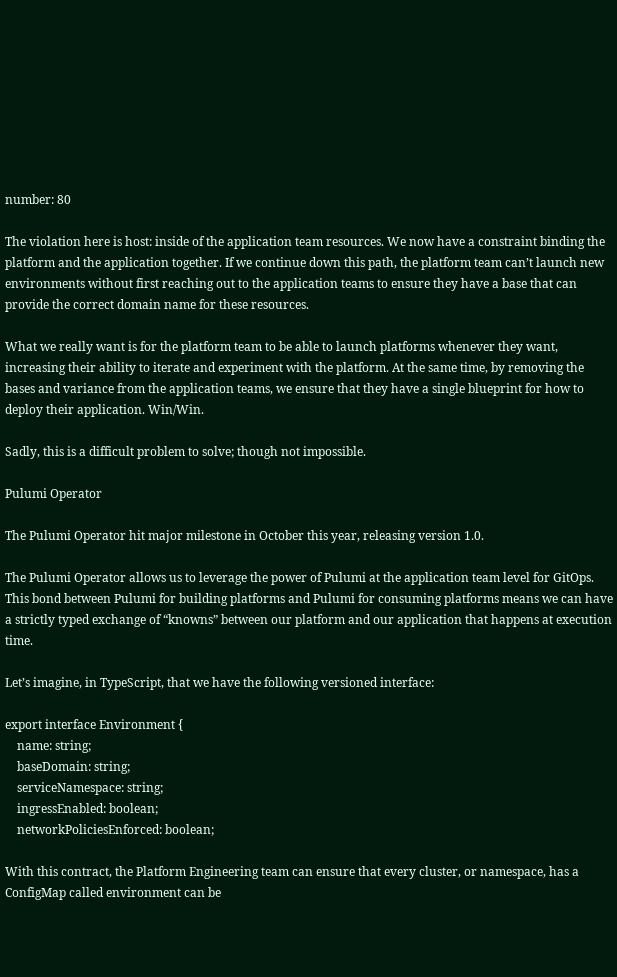number: 80

The violation here is host: inside of the application team resources. We now have a constraint binding the platform and the application together. If we continue down this path, the platform team can’t launch new environments without first reaching out to the application teams to ensure they have a base that can provide the correct domain name for these resources.

What we really want is for the platform team to be able to launch platforms whenever they want, increasing their ability to iterate and experiment with the platform. At the same time, by removing the bases and variance from the application teams, we ensure that they have a single blueprint for how to deploy their application. Win/Win.

Sadly, this is a difficult problem to solve; though not impossible.

Pulumi Operator

The Pulumi Operator hit major milestone in October this year, releasing version 1.0.

The Pulumi Operator allows us to leverage the power of Pulumi at the application team level for GitOps. This bond between Pulumi for building platforms and Pulumi for consuming platforms means we can have a strictly typed exchange of “knowns” between our platform and our application that happens at execution time.

Let’s imagine, in TypeScript, that we have the following versioned interface:

export interface Environment {
    name: string;
    baseDomain: string;
    serviceNamespace: string;
    ingressEnabled: boolean;
    networkPoliciesEnforced: boolean;

With this contract, the Platform Engineering team can ensure that every cluster, or namespace, has a ConfigMap called environment can be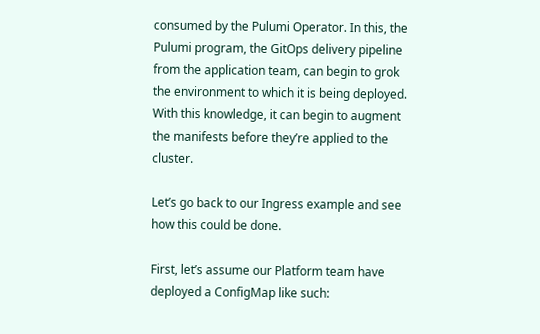consumed by the Pulumi Operator. In this, the Pulumi program, the GitOps delivery pipeline from the application team, can begin to grok the environment to which it is being deployed. With this knowledge, it can begin to augment the manifests before they’re applied to the cluster.

Let’s go back to our Ingress example and see how this could be done.

First, let’s assume our Platform team have deployed a ConfigMap like such: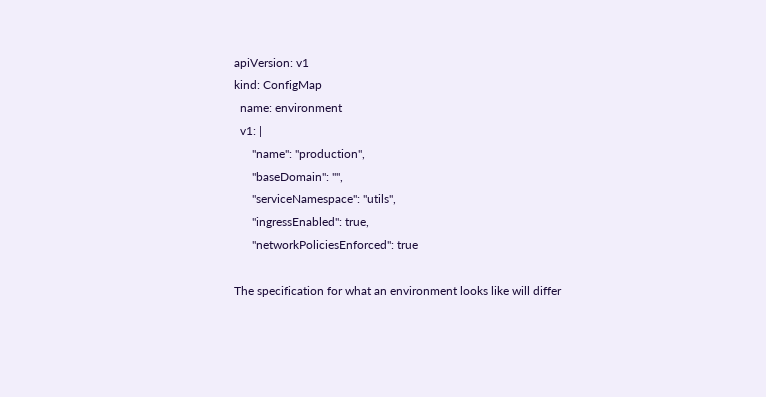apiVersion: v1
kind: ConfigMap
  name: environment
  v1: |
      "name": "production",
      "baseDomain": "",
      "serviceNamespace": "utils",
      "ingressEnabled": true,
      "networkPoliciesEnforced": true

The specification for what an environment looks like will differ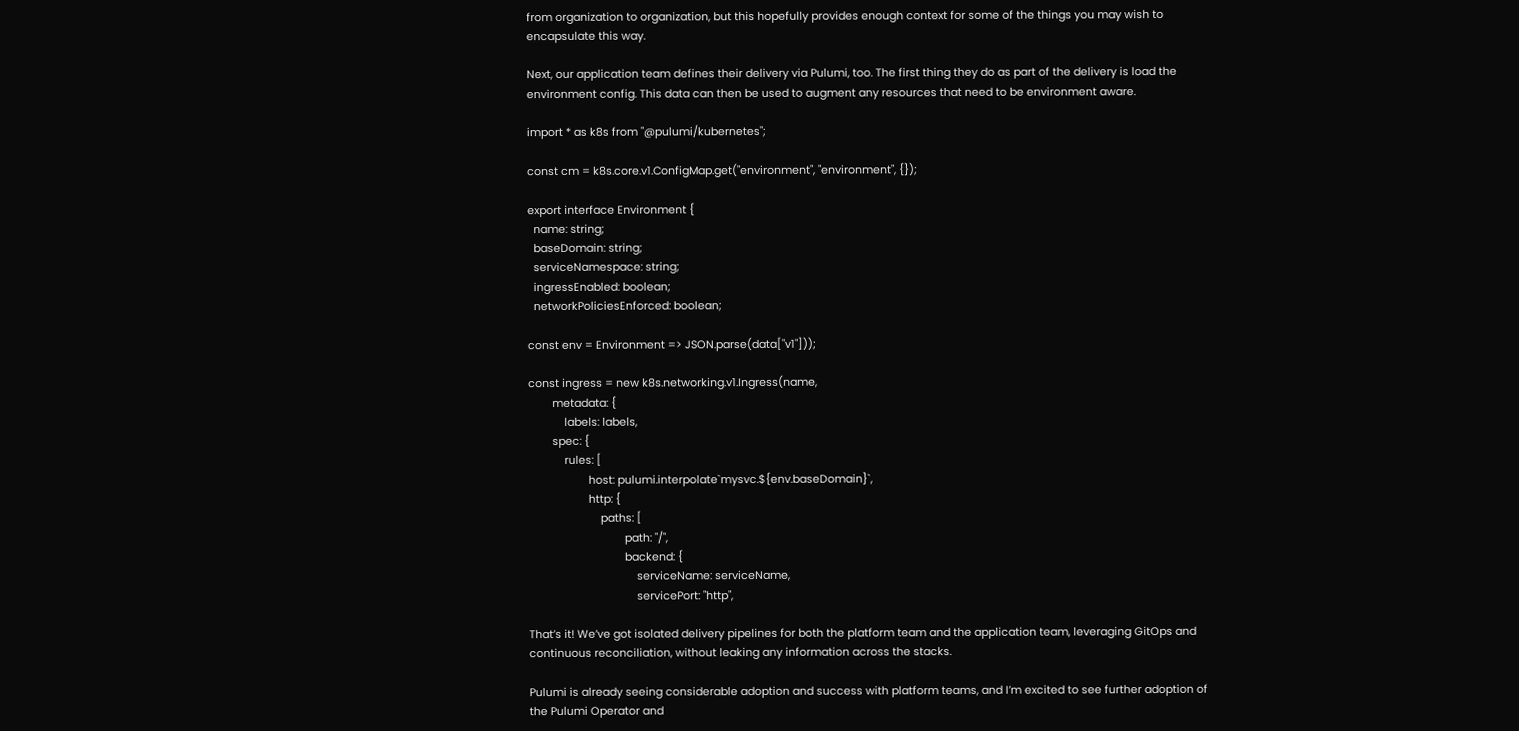from organization to organization, but this hopefully provides enough context for some of the things you may wish to encapsulate this way.

Next, our application team defines their delivery via Pulumi, too. The first thing they do as part of the delivery is load the environment config. This data can then be used to augment any resources that need to be environment aware.

import * as k8s from "@pulumi/kubernetes";

const cm = k8s.core.v1.ConfigMap.get("environment", "environment", {});

export interface Environment {
  name: string;
  baseDomain: string;
  serviceNamespace: string;
  ingressEnabled: boolean;
  networkPoliciesEnforced: boolean;

const env = Environment => JSON.parse(data["v1"]));

const ingress = new k8s.networking.v1.Ingress(name,
        metadata: {
            labels: labels,
        spec: {
            rules: [
                    host: pulumi.interpolate`mysvc.${env.baseDomain}`,
                    http: {
                        paths: [
                                path: "/",
                                backend: {
                                    serviceName: serviceName,
                                    servicePort: "http",

That’s it! We’ve got isolated delivery pipelines for both the platform team and the application team, leveraging GitOps and continuous reconciliation, without leaking any information across the stacks.

Pulumi is already seeing considerable adoption and success with platform teams, and I’m excited to see further adoption of the Pulumi Operator and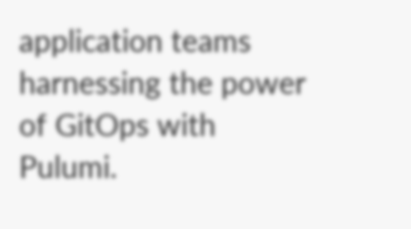application teams harnessing the power of GitOps with Pulumi.